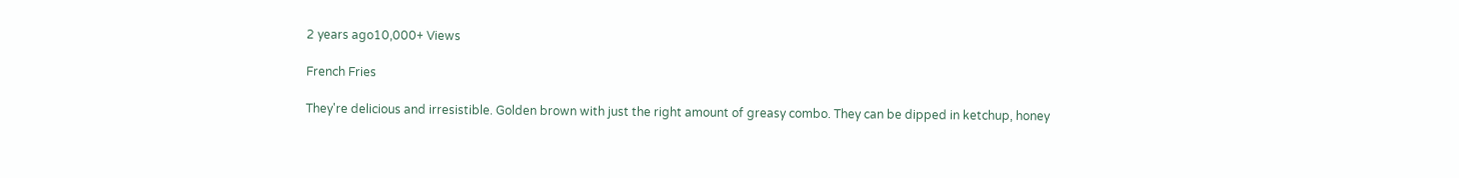2 years ago10,000+ Views

French Fries

They're delicious and irresistible. Golden brown with just the right amount of greasy combo. They can be dipped in ketchup, honey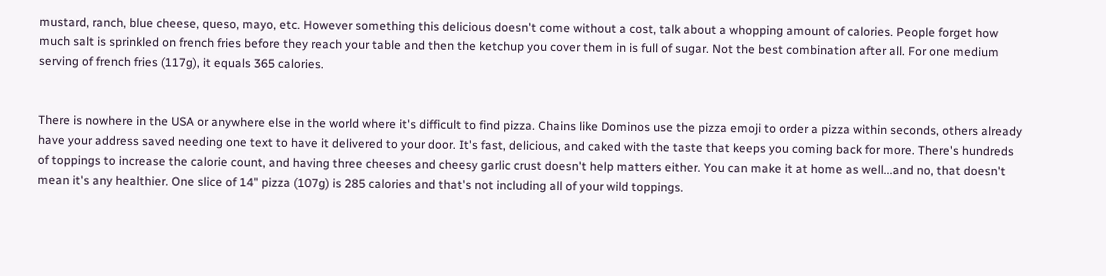mustard, ranch, blue cheese, queso, mayo, etc. However something this delicious doesn't come without a cost, talk about a whopping amount of calories. People forget how much salt is sprinkled on french fries before they reach your table and then the ketchup you cover them in is full of sugar. Not the best combination after all. For one medium serving of french fries (117g), it equals 365 calories.


There is nowhere in the USA or anywhere else in the world where it's difficult to find pizza. Chains like Dominos use the pizza emoji to order a pizza within seconds, others already have your address saved needing one text to have it delivered to your door. It's fast, delicious, and caked with the taste that keeps you coming back for more. There's hundreds of toppings to increase the calorie count, and having three cheeses and cheesy garlic crust doesn't help matters either. You can make it at home as well...and no, that doesn't mean it's any healthier. One slice of 14" pizza (107g) is 285 calories and that's not including all of your wild toppings.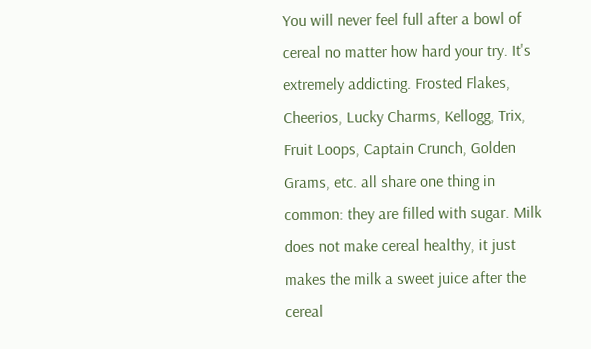You will never feel full after a bowl of cereal no matter how hard your try. It's extremely addicting. Frosted Flakes, Cheerios, Lucky Charms, Kellogg, Trix, Fruit Loops, Captain Crunch, Golden Grams, etc. all share one thing in common: they are filled with sugar. Milk does not make cereal healthy, it just makes the milk a sweet juice after the cereal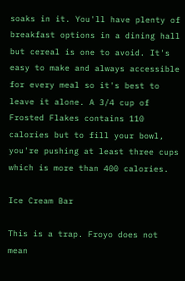soaks in it. You'll have plenty of breakfast options in a dining hall but cereal is one to avoid. It's easy to make and always accessible for every meal so it's best to leave it alone. A 3/4 cup of Frosted Flakes contains 110 calories but to fill your bowl, you're pushing at least three cups which is more than 400 calories.

Ice Cream Bar

This is a trap. Froyo does not mean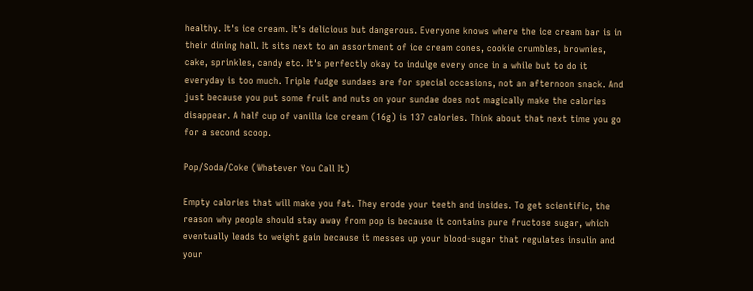healthy. It's ice cream. It's delicious but dangerous. Everyone knows where the ice cream bar is in their dining hall. It sits next to an assortment of ice cream cones, cookie crumbles, brownies, cake, sprinkles, candy etc. It's perfectly okay to indulge every once in a while but to do it everyday is too much. Triple fudge sundaes are for special occasions, not an afternoon snack. And just because you put some fruit and nuts on your sundae does not magically make the calories disappear. A half cup of vanilla ice cream (16g) is 137 calories. Think about that next time you go for a second scoop.

Pop/Soda/Coke (Whatever You Call It)

Empty calories that will make you fat. They erode your teeth and insides. To get scientific, the reason why people should stay away from pop is because it contains pure fructose sugar, which eventually leads to weight gain because it messes up your blood-sugar that regulates insulin and your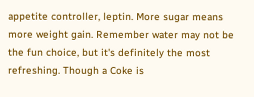appetite controller, leptin. More sugar means more weight gain. Remember water may not be the fun choice, but it's definitely the most refreshing. Though a Coke is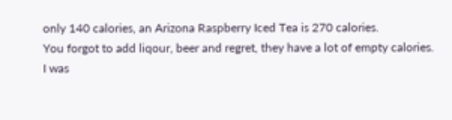only 140 calories, an Arizona Raspberry Iced Tea is 270 calories.
You forgot to add liqour, beer and regret, they have a lot of empty calories.
I was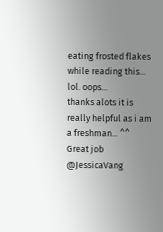eating frosted flakes while reading this... lol. oops...
thanks alots it is really helpful as i am a freshman... ^^
Great job
@JessicaVang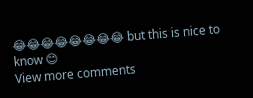😂😂😂😂😂😂😂😂 but this is nice to know 😊
View more comments